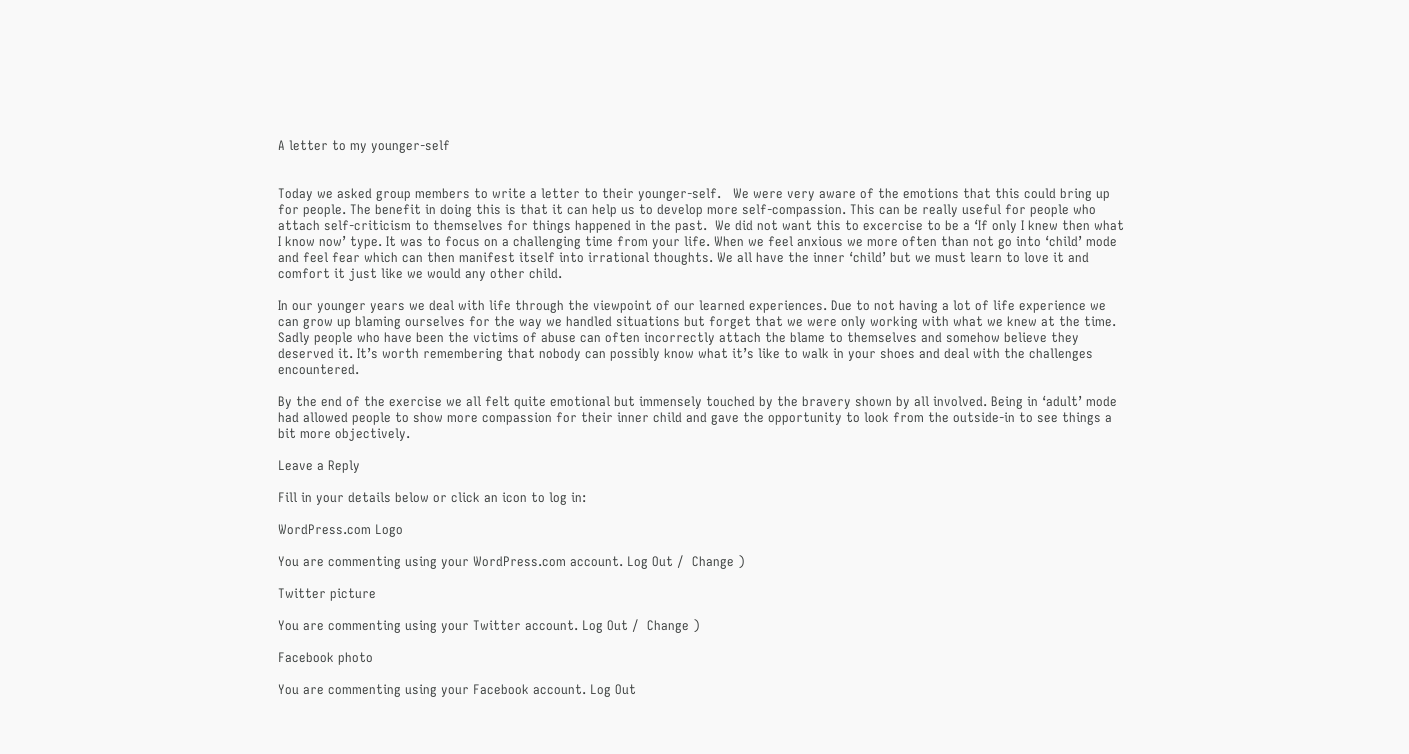A letter to my younger-self


Today we asked group members to write a letter to their younger-self.   We were very aware of the emotions that this could bring up for people. The benefit in doing this is that it can help us to develop more self-compassion. This can be really useful for people who attach self-criticism to themselves for things happened in the past.  We did not want this to excercise to be a ‘If only I knew then what I know now’ type. It was to focus on a challenging time from your life. When we feel anxious we more often than not go into ‘child’ mode and feel fear which can then manifest itself into irrational thoughts. We all have the inner ‘child’ but we must learn to love it and comfort it just like we would any other child.

In our younger years we deal with life through the viewpoint of our learned experiences. Due to not having a lot of life experience we can grow up blaming ourselves for the way we handled situations but forget that we were only working with what we knew at the time. Sadly people who have been the victims of abuse can often incorrectly attach the blame to themselves and somehow believe they deserved it. It’s worth remembering that nobody can possibly know what it’s like to walk in your shoes and deal with the challenges encountered.

By the end of the exercise we all felt quite emotional but immensely touched by the bravery shown by all involved. Being in ‘adult’ mode had allowed people to show more compassion for their inner child and gave the opportunity to look from the outside-in to see things a bit more objectively.

Leave a Reply

Fill in your details below or click an icon to log in:

WordPress.com Logo

You are commenting using your WordPress.com account. Log Out /  Change )

Twitter picture

You are commenting using your Twitter account. Log Out /  Change )

Facebook photo

You are commenting using your Facebook account. Log Out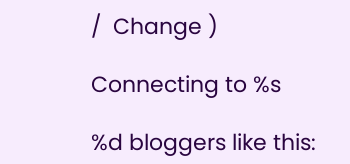/  Change )

Connecting to %s

%d bloggers like this: